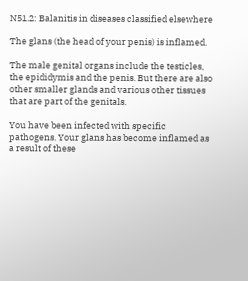N51.2: Balanitis in diseases classified elsewhere

The glans (the head of your penis) is inflamed.

The male genital organs include the testicles, the epididymis and the penis. But there are also other smaller glands and various other tissues that are part of the genitals.

You have been infected with specific pathogens. Your glans has become inflamed as a result of these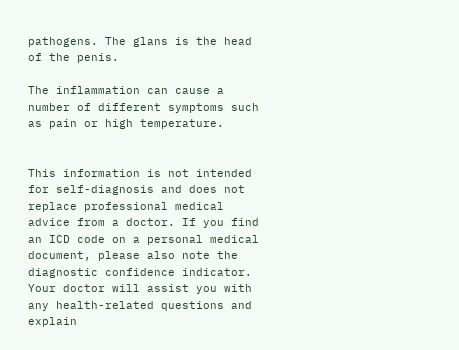pathogens. The glans is the head of the penis.

The inflammation can cause a number of different symptoms such as pain or high temperature.


This information is not intended for self-diagnosis and does not replace professional medical advice from a doctor. If you find an ICD code on a personal medical document, please also note the diagnostic confidence indicator.
Your doctor will assist you with any health-related questions and explain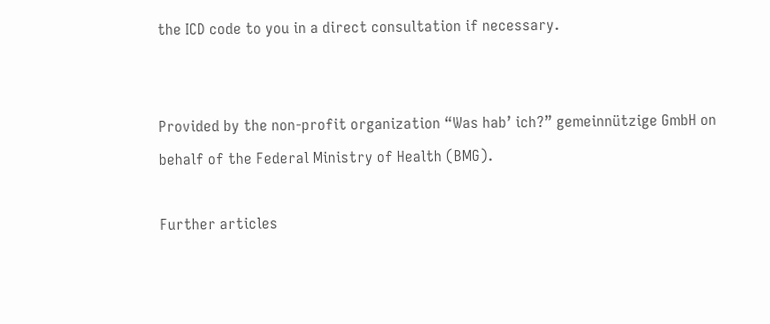the ICD code to you in a direct consultation if necessary.


Provided by the non-profit organization “Was hab’ ich?” gemeinnützige GmbH on behalf of the Federal Ministry of Health (BMG).

Further articles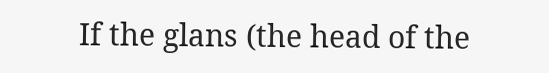If the glans (the head of the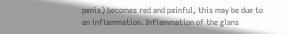penis) becomes red and painful, this may be due to an inflammation. Inflammation of the glans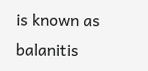is known as balanitis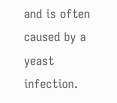and is often caused by a yeast infection.